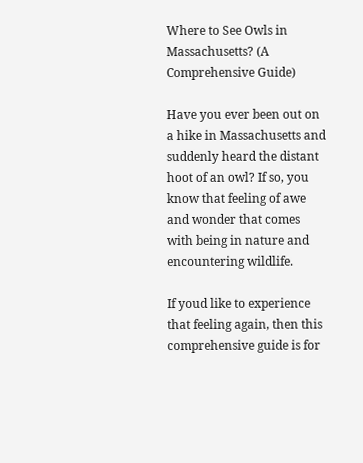Where to See Owls in Massachusetts? (A Comprehensive Guide)

Have you ever been out on a hike in Massachusetts and suddenly heard the distant hoot of an owl? If so, you know that feeling of awe and wonder that comes with being in nature and encountering wildlife.

If youd like to experience that feeling again, then this comprehensive guide is for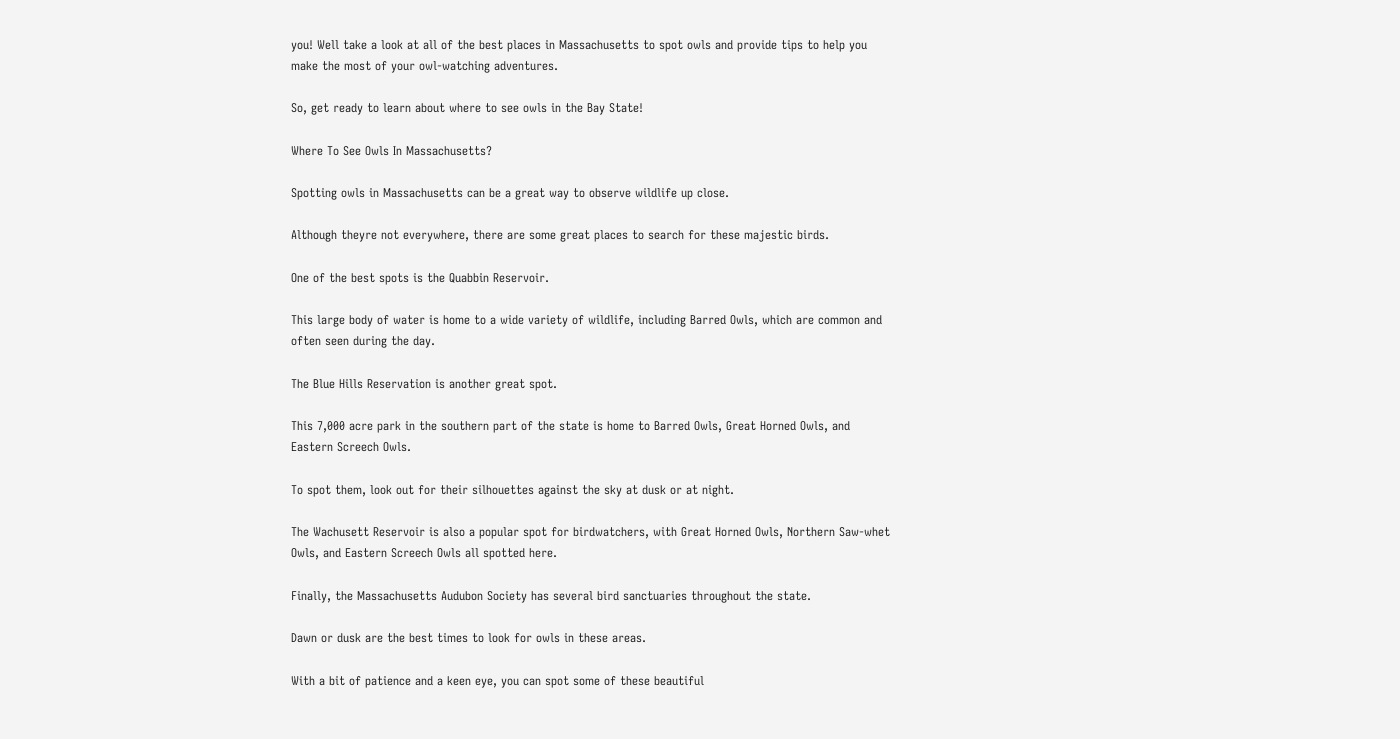you! Well take a look at all of the best places in Massachusetts to spot owls and provide tips to help you make the most of your owl-watching adventures.

So, get ready to learn about where to see owls in the Bay State!

Where To See Owls In Massachusetts?

Spotting owls in Massachusetts can be a great way to observe wildlife up close.

Although theyre not everywhere, there are some great places to search for these majestic birds.

One of the best spots is the Quabbin Reservoir.

This large body of water is home to a wide variety of wildlife, including Barred Owls, which are common and often seen during the day.

The Blue Hills Reservation is another great spot.

This 7,000 acre park in the southern part of the state is home to Barred Owls, Great Horned Owls, and Eastern Screech Owls.

To spot them, look out for their silhouettes against the sky at dusk or at night.

The Wachusett Reservoir is also a popular spot for birdwatchers, with Great Horned Owls, Northern Saw-whet Owls, and Eastern Screech Owls all spotted here.

Finally, the Massachusetts Audubon Society has several bird sanctuaries throughout the state.

Dawn or dusk are the best times to look for owls in these areas.

With a bit of patience and a keen eye, you can spot some of these beautiful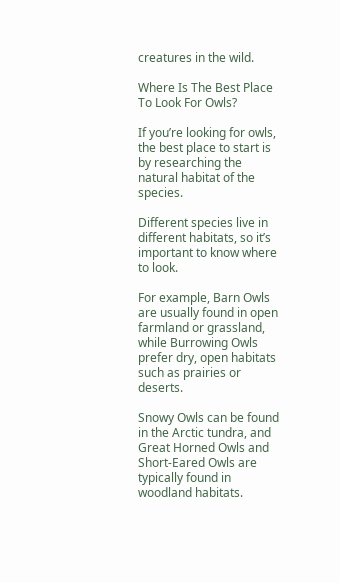creatures in the wild.

Where Is The Best Place To Look For Owls?

If you’re looking for owls, the best place to start is by researching the natural habitat of the species.

Different species live in different habitats, so it’s important to know where to look.

For example, Barn Owls are usually found in open farmland or grassland, while Burrowing Owls prefer dry, open habitats such as prairies or deserts.

Snowy Owls can be found in the Arctic tundra, and Great Horned Owls and Short-Eared Owls are typically found in woodland habitats.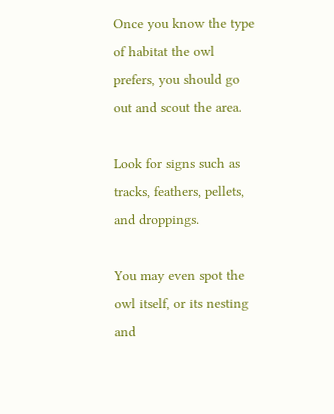Once you know the type of habitat the owl prefers, you should go out and scout the area.

Look for signs such as tracks, feathers, pellets, and droppings.

You may even spot the owl itself, or its nesting and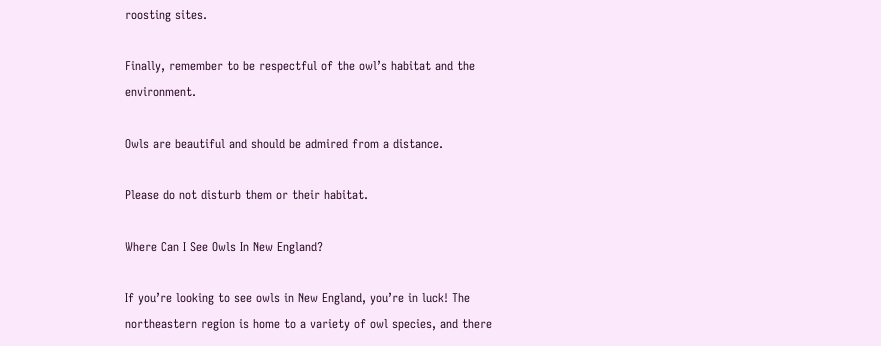roosting sites.

Finally, remember to be respectful of the owl’s habitat and the environment.

Owls are beautiful and should be admired from a distance.

Please do not disturb them or their habitat.

Where Can I See Owls In New England?

If you’re looking to see owls in New England, you’re in luck! The northeastern region is home to a variety of owl species, and there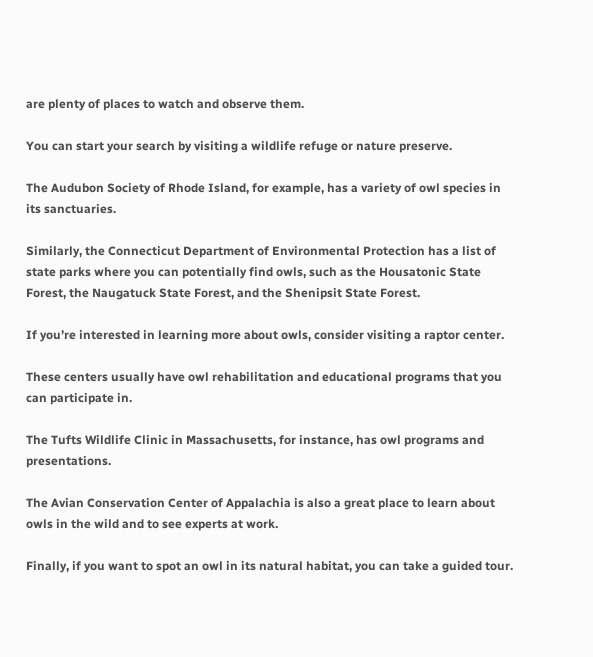are plenty of places to watch and observe them.

You can start your search by visiting a wildlife refuge or nature preserve.

The Audubon Society of Rhode Island, for example, has a variety of owl species in its sanctuaries.

Similarly, the Connecticut Department of Environmental Protection has a list of state parks where you can potentially find owls, such as the Housatonic State Forest, the Naugatuck State Forest, and the Shenipsit State Forest.

If you’re interested in learning more about owls, consider visiting a raptor center.

These centers usually have owl rehabilitation and educational programs that you can participate in.

The Tufts Wildlife Clinic in Massachusetts, for instance, has owl programs and presentations.

The Avian Conservation Center of Appalachia is also a great place to learn about owls in the wild and to see experts at work.

Finally, if you want to spot an owl in its natural habitat, you can take a guided tour.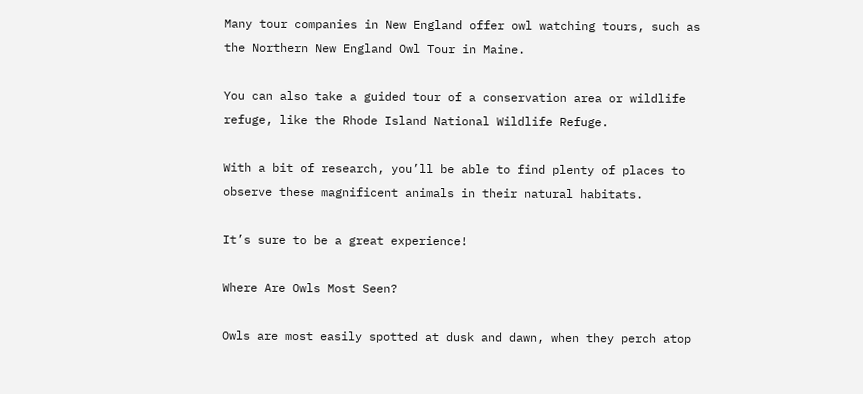Many tour companies in New England offer owl watching tours, such as the Northern New England Owl Tour in Maine.

You can also take a guided tour of a conservation area or wildlife refuge, like the Rhode Island National Wildlife Refuge.

With a bit of research, you’ll be able to find plenty of places to observe these magnificent animals in their natural habitats.

It’s sure to be a great experience!

Where Are Owls Most Seen?

Owls are most easily spotted at dusk and dawn, when they perch atop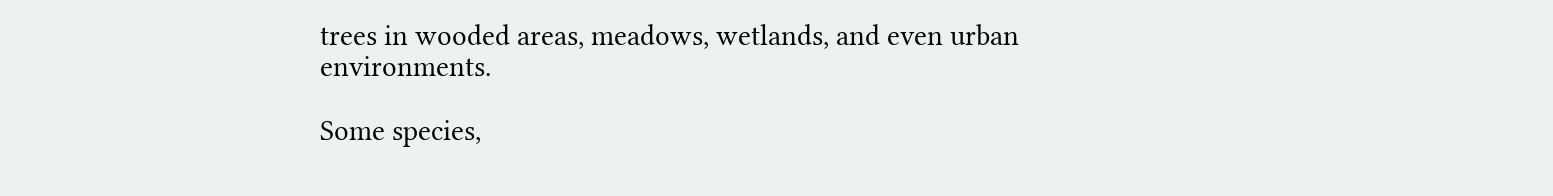trees in wooded areas, meadows, wetlands, and even urban environments.

Some species,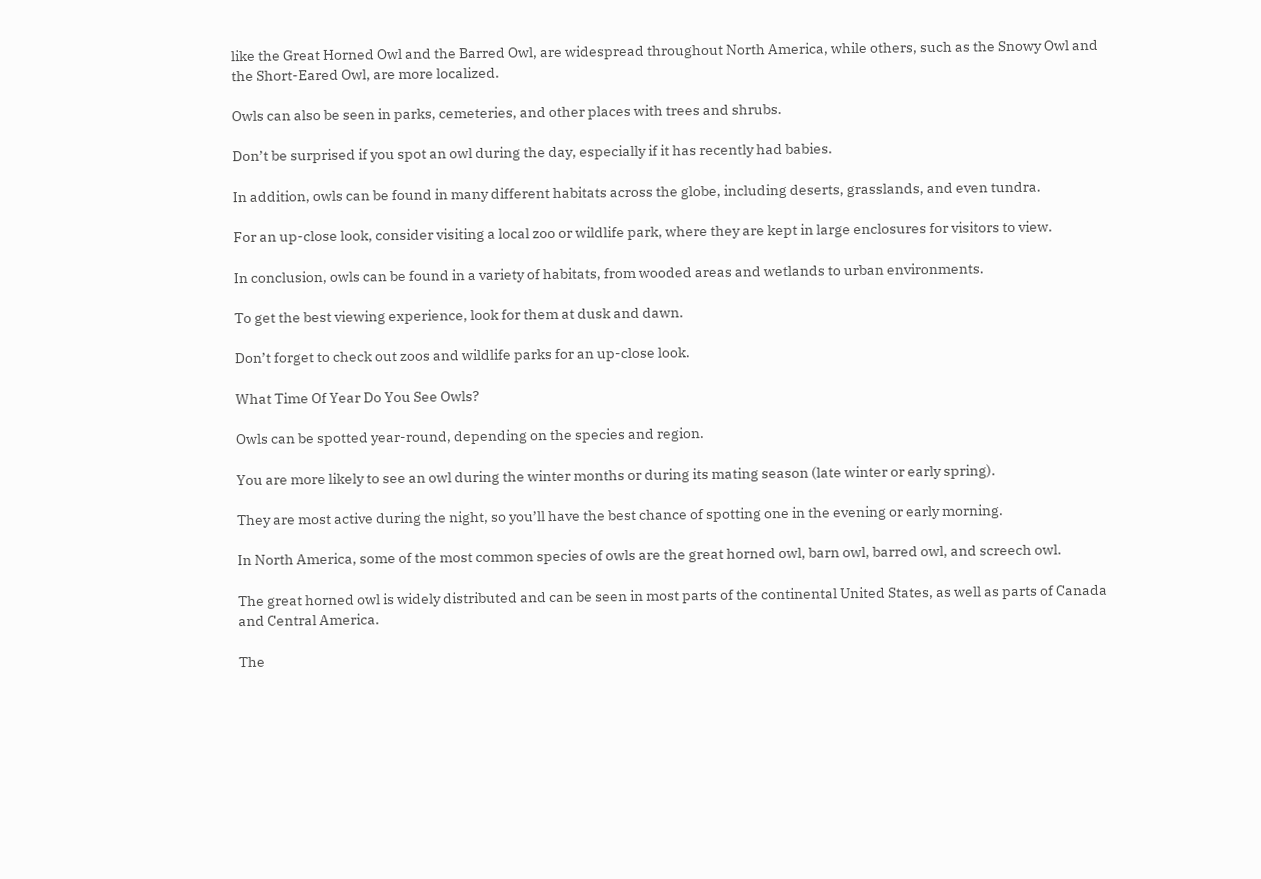like the Great Horned Owl and the Barred Owl, are widespread throughout North America, while others, such as the Snowy Owl and the Short-Eared Owl, are more localized.

Owls can also be seen in parks, cemeteries, and other places with trees and shrubs.

Don’t be surprised if you spot an owl during the day, especially if it has recently had babies.

In addition, owls can be found in many different habitats across the globe, including deserts, grasslands, and even tundra.

For an up-close look, consider visiting a local zoo or wildlife park, where they are kept in large enclosures for visitors to view.

In conclusion, owls can be found in a variety of habitats, from wooded areas and wetlands to urban environments.

To get the best viewing experience, look for them at dusk and dawn.

Don’t forget to check out zoos and wildlife parks for an up-close look.

What Time Of Year Do You See Owls?

Owls can be spotted year-round, depending on the species and region.

You are more likely to see an owl during the winter months or during its mating season (late winter or early spring).

They are most active during the night, so you’ll have the best chance of spotting one in the evening or early morning.

In North America, some of the most common species of owls are the great horned owl, barn owl, barred owl, and screech owl.

The great horned owl is widely distributed and can be seen in most parts of the continental United States, as well as parts of Canada and Central America.

The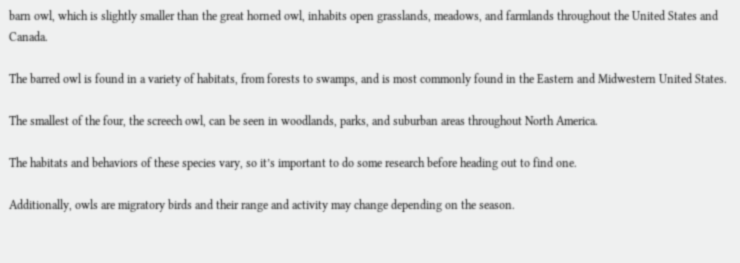barn owl, which is slightly smaller than the great horned owl, inhabits open grasslands, meadows, and farmlands throughout the United States and Canada.

The barred owl is found in a variety of habitats, from forests to swamps, and is most commonly found in the Eastern and Midwestern United States.

The smallest of the four, the screech owl, can be seen in woodlands, parks, and suburban areas throughout North America.

The habitats and behaviors of these species vary, so it’s important to do some research before heading out to find one.

Additionally, owls are migratory birds and their range and activity may change depending on the season.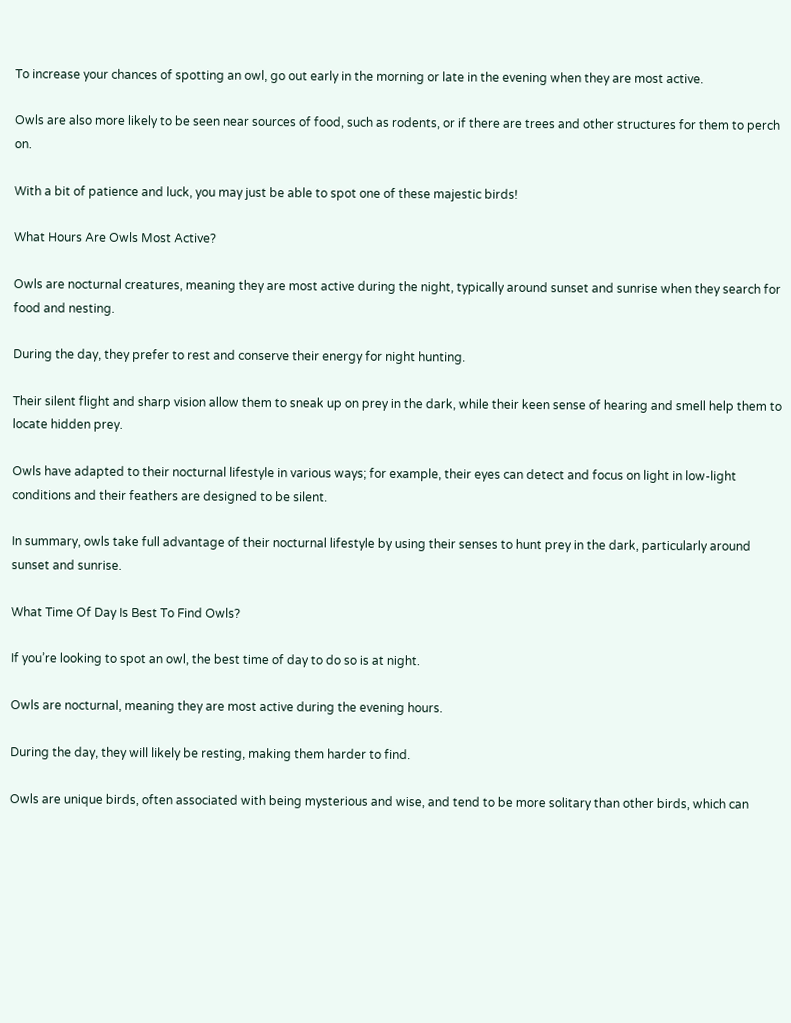To increase your chances of spotting an owl, go out early in the morning or late in the evening when they are most active.

Owls are also more likely to be seen near sources of food, such as rodents, or if there are trees and other structures for them to perch on.

With a bit of patience and luck, you may just be able to spot one of these majestic birds!

What Hours Are Owls Most Active?

Owls are nocturnal creatures, meaning they are most active during the night, typically around sunset and sunrise when they search for food and nesting.

During the day, they prefer to rest and conserve their energy for night hunting.

Their silent flight and sharp vision allow them to sneak up on prey in the dark, while their keen sense of hearing and smell help them to locate hidden prey.

Owls have adapted to their nocturnal lifestyle in various ways; for example, their eyes can detect and focus on light in low-light conditions and their feathers are designed to be silent.

In summary, owls take full advantage of their nocturnal lifestyle by using their senses to hunt prey in the dark, particularly around sunset and sunrise.

What Time Of Day Is Best To Find Owls?

If you’re looking to spot an owl, the best time of day to do so is at night.

Owls are nocturnal, meaning they are most active during the evening hours.

During the day, they will likely be resting, making them harder to find.

Owls are unique birds, often associated with being mysterious and wise, and tend to be more solitary than other birds, which can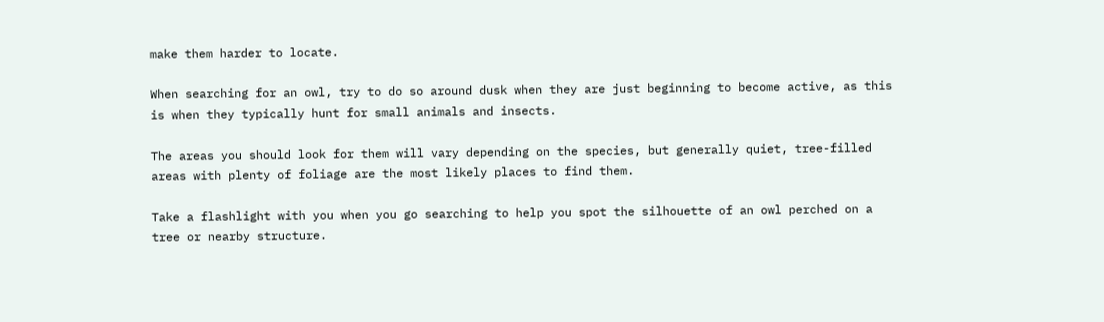make them harder to locate.

When searching for an owl, try to do so around dusk when they are just beginning to become active, as this is when they typically hunt for small animals and insects.

The areas you should look for them will vary depending on the species, but generally quiet, tree-filled areas with plenty of foliage are the most likely places to find them.

Take a flashlight with you when you go searching to help you spot the silhouette of an owl perched on a tree or nearby structure.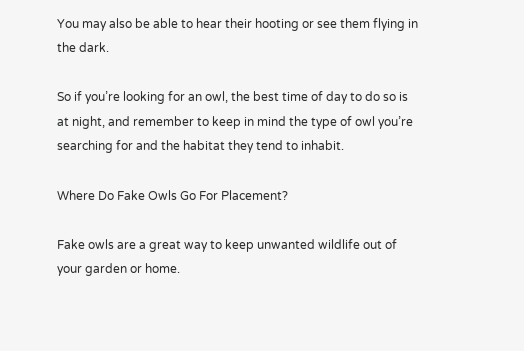You may also be able to hear their hooting or see them flying in the dark.

So if you’re looking for an owl, the best time of day to do so is at night, and remember to keep in mind the type of owl you’re searching for and the habitat they tend to inhabit.

Where Do Fake Owls Go For Placement?

Fake owls are a great way to keep unwanted wildlife out of your garden or home.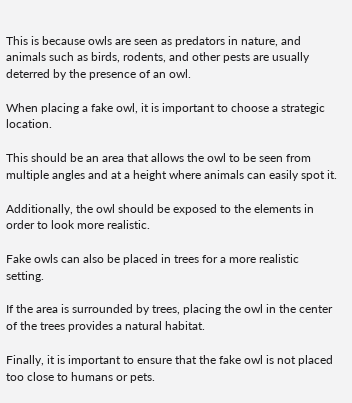This is because owls are seen as predators in nature, and animals such as birds, rodents, and other pests are usually deterred by the presence of an owl.

When placing a fake owl, it is important to choose a strategic location.

This should be an area that allows the owl to be seen from multiple angles and at a height where animals can easily spot it.

Additionally, the owl should be exposed to the elements in order to look more realistic.

Fake owls can also be placed in trees for a more realistic setting.

If the area is surrounded by trees, placing the owl in the center of the trees provides a natural habitat.

Finally, it is important to ensure that the fake owl is not placed too close to humans or pets.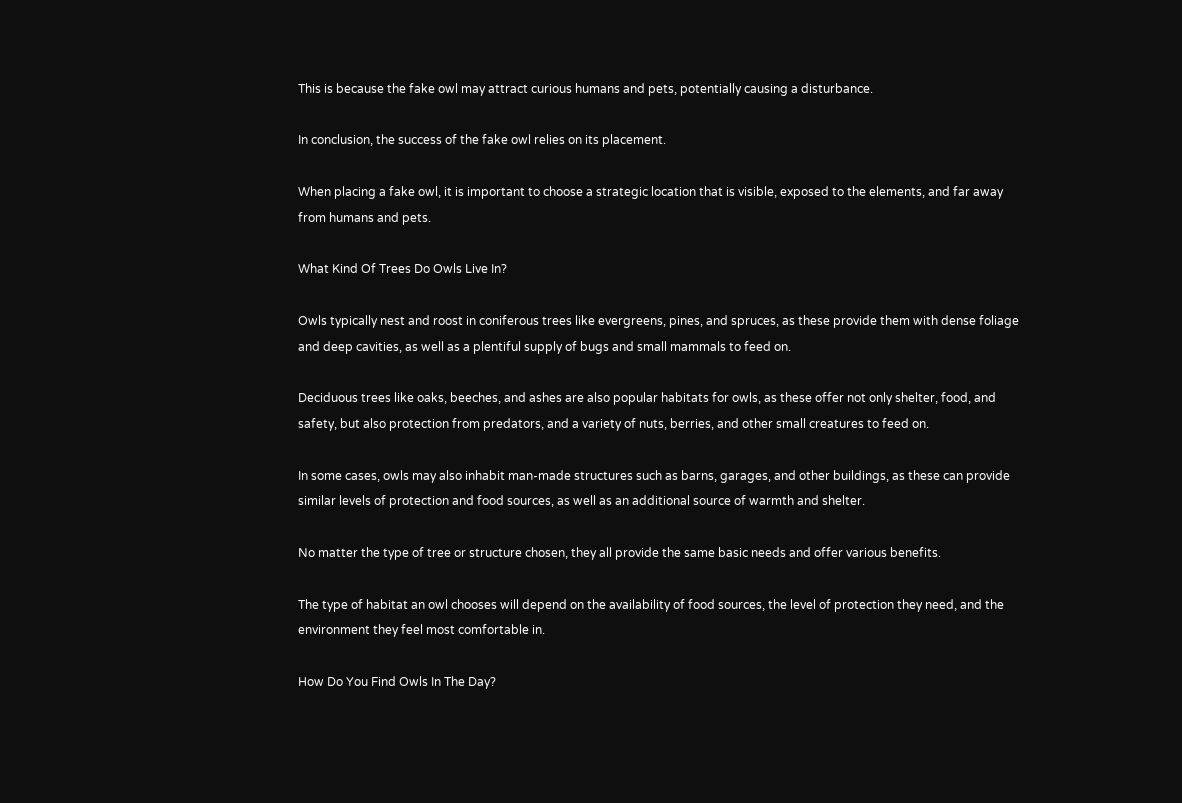This is because the fake owl may attract curious humans and pets, potentially causing a disturbance.

In conclusion, the success of the fake owl relies on its placement.

When placing a fake owl, it is important to choose a strategic location that is visible, exposed to the elements, and far away from humans and pets.

What Kind Of Trees Do Owls Live In?

Owls typically nest and roost in coniferous trees like evergreens, pines, and spruces, as these provide them with dense foliage and deep cavities, as well as a plentiful supply of bugs and small mammals to feed on.

Deciduous trees like oaks, beeches, and ashes are also popular habitats for owls, as these offer not only shelter, food, and safety, but also protection from predators, and a variety of nuts, berries, and other small creatures to feed on.

In some cases, owls may also inhabit man-made structures such as barns, garages, and other buildings, as these can provide similar levels of protection and food sources, as well as an additional source of warmth and shelter.

No matter the type of tree or structure chosen, they all provide the same basic needs and offer various benefits.

The type of habitat an owl chooses will depend on the availability of food sources, the level of protection they need, and the environment they feel most comfortable in.

How Do You Find Owls In The Day?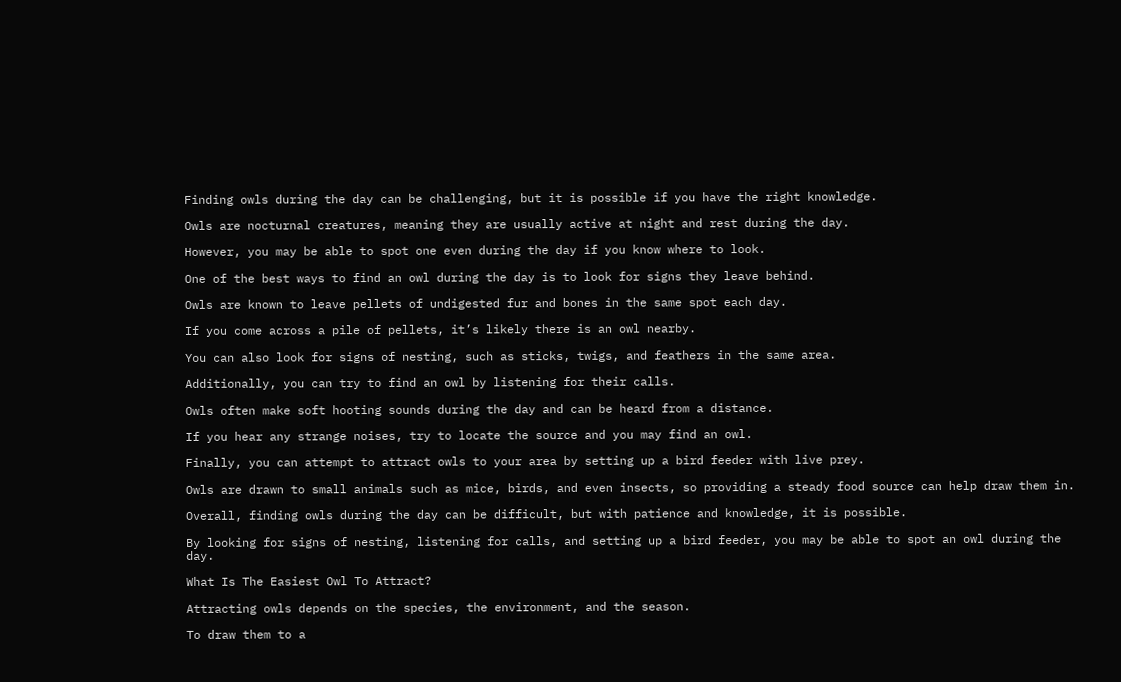Finding owls during the day can be challenging, but it is possible if you have the right knowledge.

Owls are nocturnal creatures, meaning they are usually active at night and rest during the day.

However, you may be able to spot one even during the day if you know where to look.

One of the best ways to find an owl during the day is to look for signs they leave behind.

Owls are known to leave pellets of undigested fur and bones in the same spot each day.

If you come across a pile of pellets, it’s likely there is an owl nearby.

You can also look for signs of nesting, such as sticks, twigs, and feathers in the same area.

Additionally, you can try to find an owl by listening for their calls.

Owls often make soft hooting sounds during the day and can be heard from a distance.

If you hear any strange noises, try to locate the source and you may find an owl.

Finally, you can attempt to attract owls to your area by setting up a bird feeder with live prey.

Owls are drawn to small animals such as mice, birds, and even insects, so providing a steady food source can help draw them in.

Overall, finding owls during the day can be difficult, but with patience and knowledge, it is possible.

By looking for signs of nesting, listening for calls, and setting up a bird feeder, you may be able to spot an owl during the day.

What Is The Easiest Owl To Attract?

Attracting owls depends on the species, the environment, and the season.

To draw them to a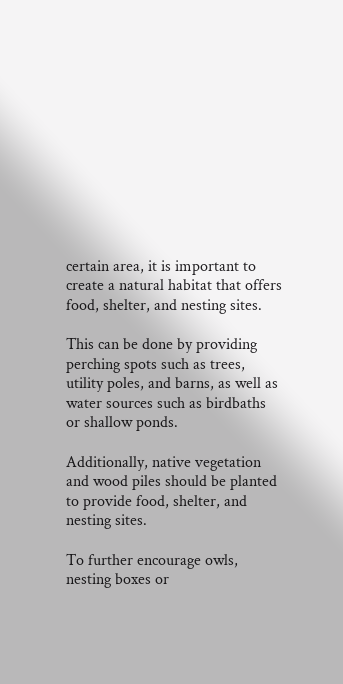certain area, it is important to create a natural habitat that offers food, shelter, and nesting sites.

This can be done by providing perching spots such as trees, utility poles, and barns, as well as water sources such as birdbaths or shallow ponds.

Additionally, native vegetation and wood piles should be planted to provide food, shelter, and nesting sites.

To further encourage owls, nesting boxes or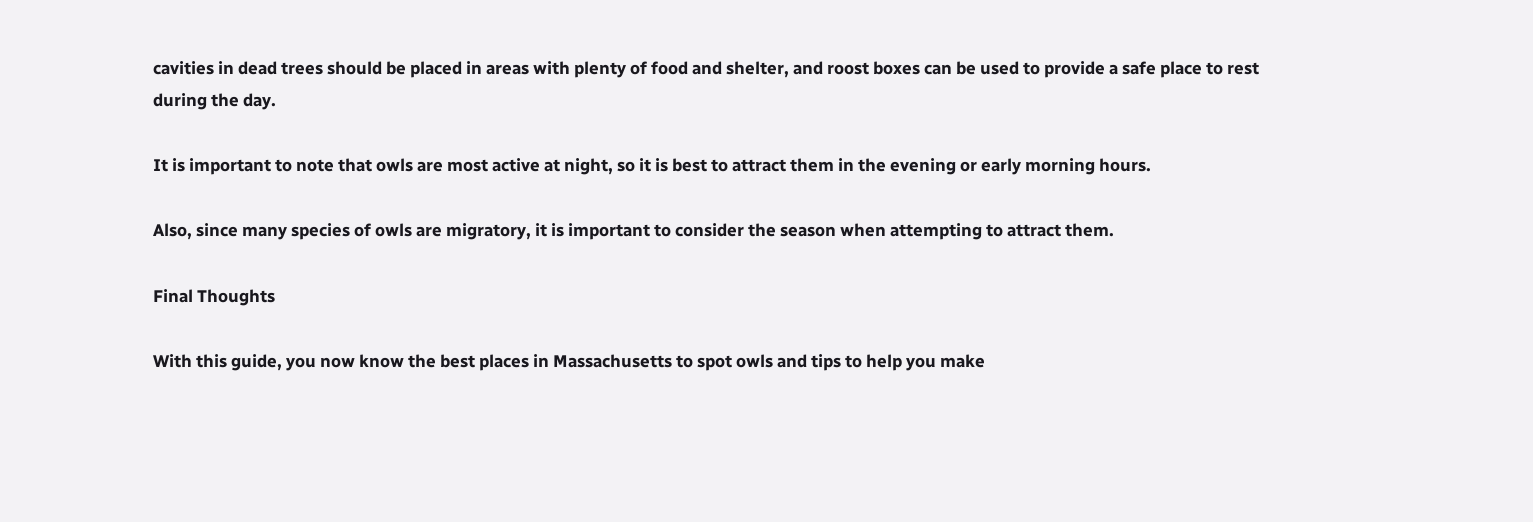cavities in dead trees should be placed in areas with plenty of food and shelter, and roost boxes can be used to provide a safe place to rest during the day.

It is important to note that owls are most active at night, so it is best to attract them in the evening or early morning hours.

Also, since many species of owls are migratory, it is important to consider the season when attempting to attract them.

Final Thoughts

With this guide, you now know the best places in Massachusetts to spot owls and tips to help you make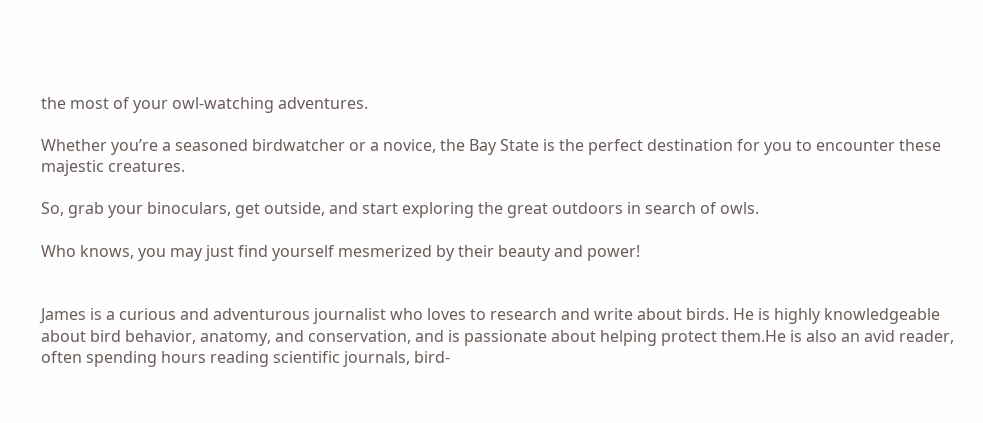the most of your owl-watching adventures.

Whether you’re a seasoned birdwatcher or a novice, the Bay State is the perfect destination for you to encounter these majestic creatures.

So, grab your binoculars, get outside, and start exploring the great outdoors in search of owls.

Who knows, you may just find yourself mesmerized by their beauty and power!


James is a curious and adventurous journalist who loves to research and write about birds. He is highly knowledgeable about bird behavior, anatomy, and conservation, and is passionate about helping protect them.He is also an avid reader, often spending hours reading scientific journals, bird-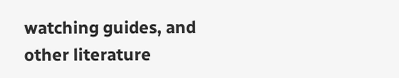watching guides, and other literature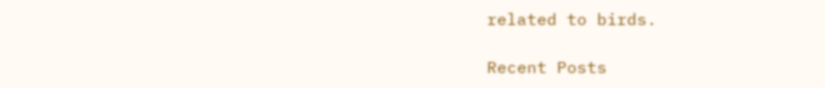related to birds.

Recent Posts